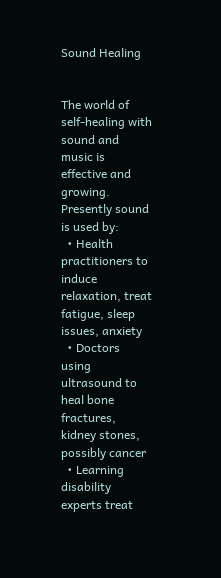Sound Healing


The world of self-healing with sound and music is effective and growing.
Presently sound is used by:
  • Health practitioners to induce relaxation, treat fatigue, sleep issues, anxiety
  • Doctors using ultrasound to heal bone fractures, kidney stones, possibly cancer
  • Learning disability experts treat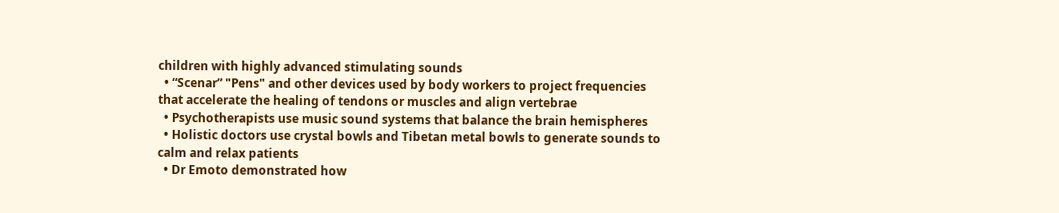children with highly advanced stimulating sounds
  • “Scenar” "Pens" and other devices used by body workers to project frequencies that accelerate the healing of tendons or muscles and align vertebrae
  • Psychotherapists use music sound systems that balance the brain hemispheres
  • Holistic doctors use crystal bowls and Tibetan metal bowls to generate sounds to calm and relax patients
  • Dr Emoto demonstrated how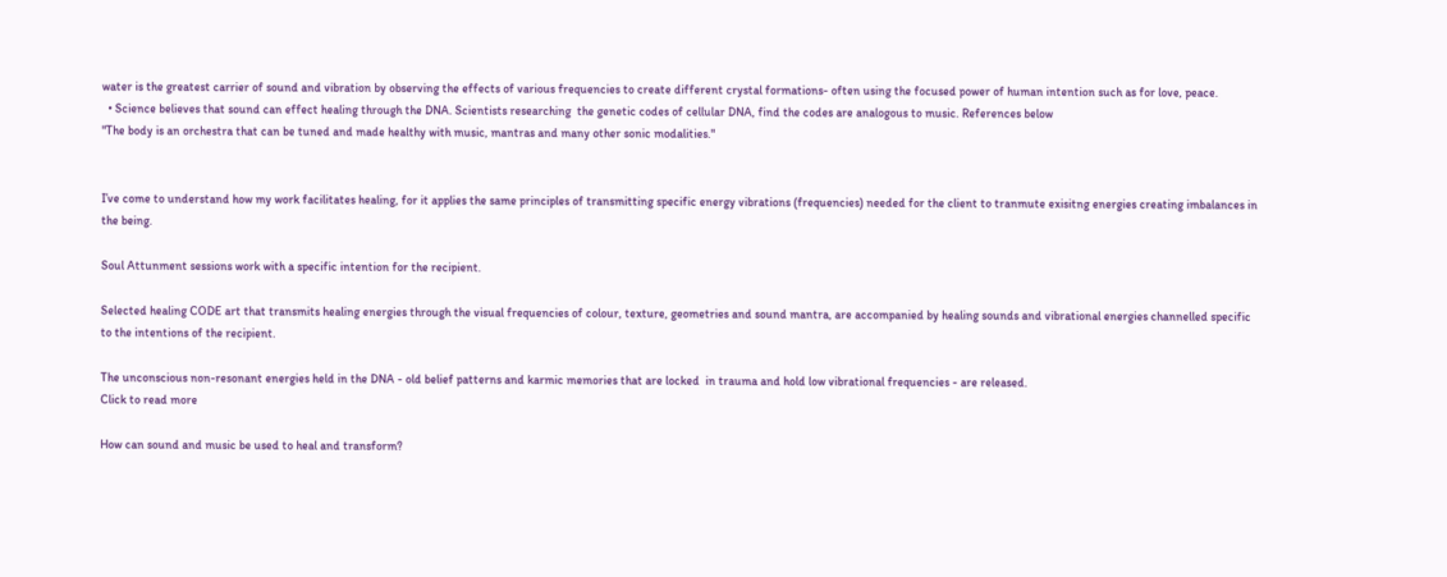water is the greatest carrier of sound and vibration by observing the effects of various frequencies to create different crystal formations- often using the focused power of human intention such as for love, peace.
  • Science believes that sound can effect healing through the DNA. Scientists researching  the genetic codes of cellular DNA, find the codes are analogous to music. References below
"The body is an orchestra that can be tuned and made healthy with music, mantras and many other sonic modalities."


I’ve come to understand how my work facilitates healing, for it applies the same principles of transmitting specific energy vibrations (frequencies) needed for the client to tranmute exisitng energies creating imbalances in the being.

Soul Attunment sessions work with a specific intention for the recipient.

Selected healing CODE art that transmits healing energies through the visual frequencies of colour, texture, geometries and sound mantra, are accompanied by healing sounds and vibrational energies channelled specific to the intentions of the recipient.

The unconscious non-resonant energies held in the DNA - old belief patterns and karmic memories that are locked  in trauma and hold low vibrational frequencies - are released.
Click to read more

How can sound and music be used to heal and transform?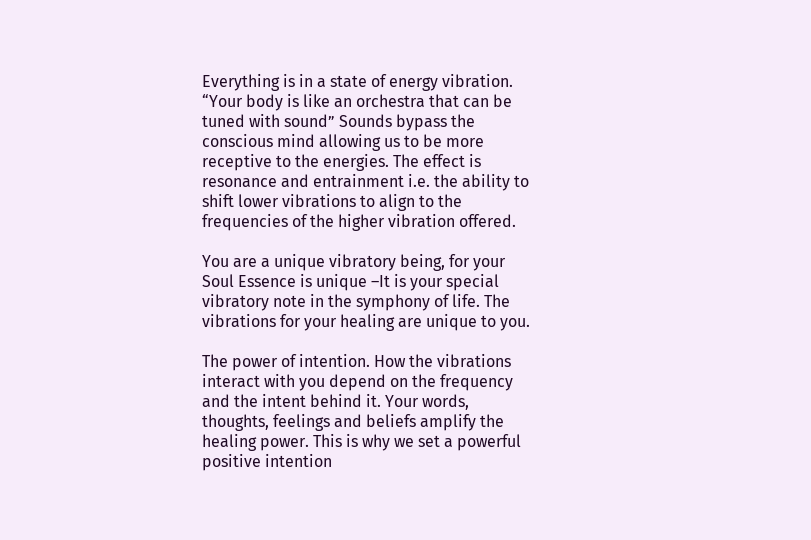Everything is in a state of energy vibration.
“Your body is like an orchestra that can be tuned with sound” Sounds bypass the conscious mind allowing us to be more receptive to the energies. The effect is resonance and entrainment i.e. the ability to shift lower vibrations to align to the frequencies of the higher vibration offered.

You are a unique vibratory being, for your Soul Essence is unique –It is your special vibratory note in the symphony of life. The vibrations for your healing are unique to you.

The power of intention. How the vibrations interact with you depend on the frequency and the intent behind it. Your words, thoughts, feelings and beliefs amplify the healing power. This is why we set a powerful positive intention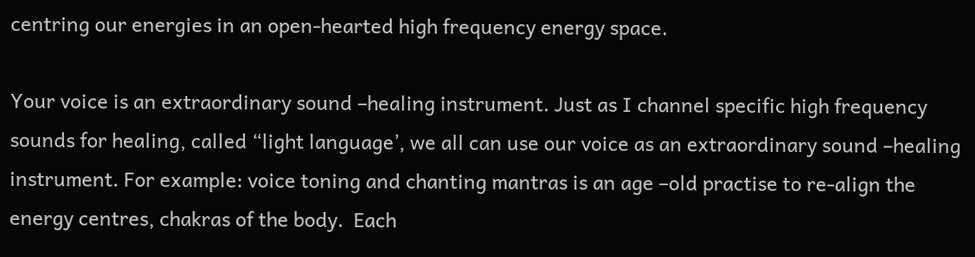centring our energies in an open-hearted high frequency energy space.

Your voice is an extraordinary sound –healing instrument. Just as I channel specific high frequency sounds for healing, called “light language’, we all can use our voice as an extraordinary sound –healing instrument. For example: voice toning and chanting mantras is an age –old practise to re-align the energy centres, chakras of the body.  Each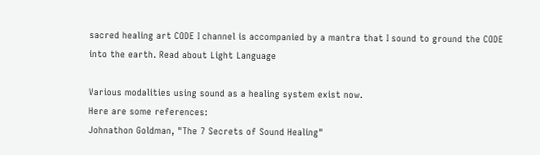sacred healing art CODE I channel is accompanied by a mantra that I sound to ground the CODE into the earth. Read about Light Language

Various modalities using sound as a healing system exist now.
Here are some references:
Johnathon Goldman, "The 7 Secrets of Sound Healing"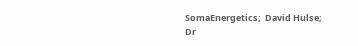SomaEnergetics;  David Hulse;
Dr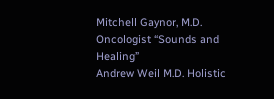Mitchell Gaynor, M.D. Oncologist “Sounds and Healing”
Andrew Weil M.D. Holistic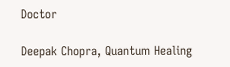Doctor

Deepak Chopra, Quantum Healing